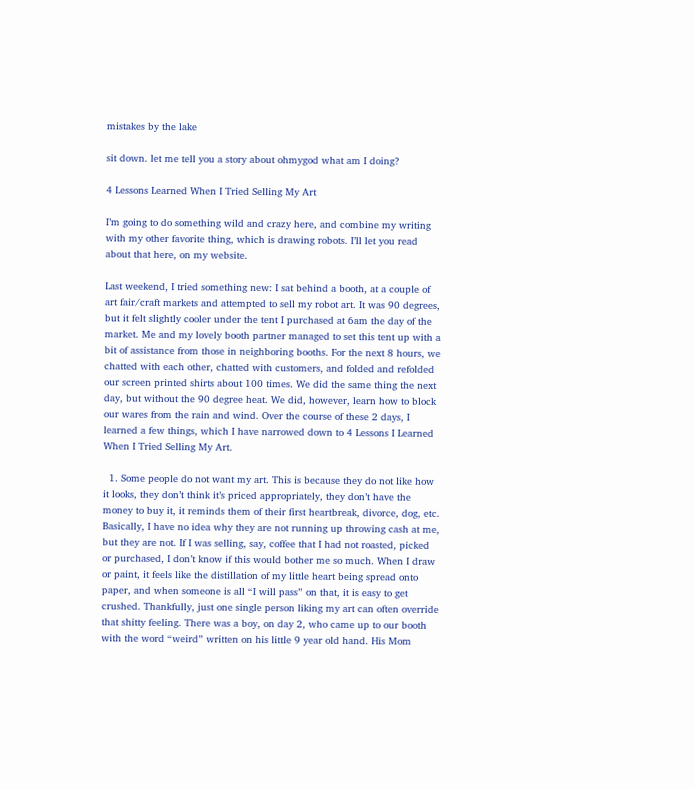mistakes by the lake

sit down. let me tell you a story about ohmygod what am I doing?

4 Lessons Learned When I Tried Selling My Art

I’m going to do something wild and crazy here, and combine my writing with my other favorite thing, which is drawing robots. I’ll let you read about that here, on my website.

Last weekend, I tried something new: I sat behind a booth, at a couple of art fair/craft markets and attempted to sell my robot art. It was 90 degrees, but it felt slightly cooler under the tent I purchased at 6am the day of the market. Me and my lovely booth partner managed to set this tent up with a bit of assistance from those in neighboring booths. For the next 8 hours, we chatted with each other, chatted with customers, and folded and refolded our screen printed shirts about 100 times. We did the same thing the next day, but without the 90 degree heat. We did, however, learn how to block our wares from the rain and wind. Over the course of these 2 days, I learned a few things, which I have narrowed down to 4 Lessons I Learned When I Tried Selling My Art.

  1. Some people do not want my art. This is because they do not like how it looks, they don’t think it’s priced appropriately, they don’t have the money to buy it, it reminds them of their first heartbreak, divorce, dog, etc. Basically, I have no idea why they are not running up throwing cash at me, but they are not. If I was selling, say, coffee that I had not roasted, picked or purchased, I don’t know if this would bother me so much. When I draw or paint, it feels like the distillation of my little heart being spread onto paper, and when someone is all “I will pass” on that, it is easy to get crushed. Thankfully, just one single person liking my art can often override that shitty feeling. There was a boy, on day 2, who came up to our booth with the word “weird” written on his little 9 year old hand. His Mom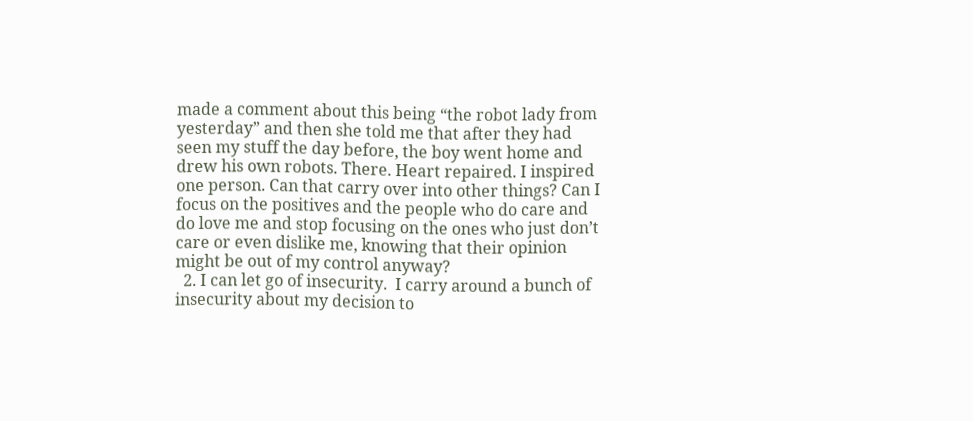made a comment about this being “the robot lady from yesterday” and then she told me that after they had seen my stuff the day before, the boy went home and drew his own robots. There. Heart repaired. I inspired one person. Can that carry over into other things? Can I focus on the positives and the people who do care and do love me and stop focusing on the ones who just don’t care or even dislike me, knowing that their opinion might be out of my control anyway?
  2. I can let go of insecurity.  I carry around a bunch of insecurity about my decision to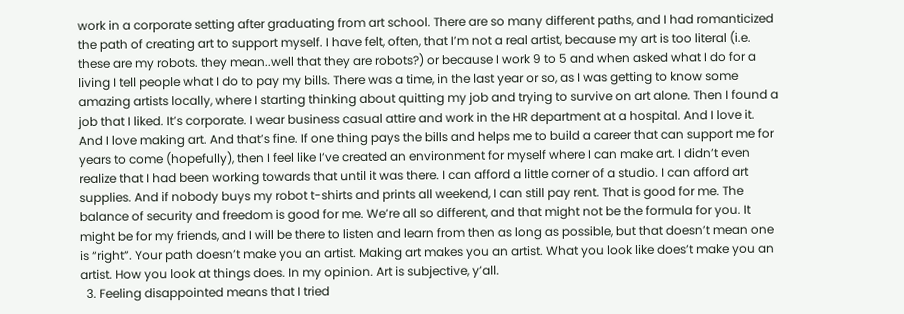work in a corporate setting after graduating from art school. There are so many different paths, and I had romanticized the path of creating art to support myself. I have felt, often, that I’m not a real artist, because my art is too literal (i.e. these are my robots. they mean..well that they are robots?) or because I work 9 to 5 and when asked what I do for a living I tell people what I do to pay my bills. There was a time, in the last year or so, as I was getting to know some amazing artists locally, where I starting thinking about quitting my job and trying to survive on art alone. Then I found a job that I liked. It’s corporate. I wear business casual attire and work in the HR department at a hospital. And I love it. And I love making art. And that’s fine. If one thing pays the bills and helps me to build a career that can support me for years to come (hopefully), then I feel like I’ve created an environment for myself where I can make art. I didn’t even realize that I had been working towards that until it was there. I can afford a little corner of a studio. I can afford art supplies. And if nobody buys my robot t-shirts and prints all weekend, I can still pay rent. That is good for me. The balance of security and freedom is good for me. We’re all so different, and that might not be the formula for you. It might be for my friends, and I will be there to listen and learn from then as long as possible, but that doesn’t mean one is “right”. Your path doesn’t make you an artist. Making art makes you an artist. What you look like does’t make you an artist. How you look at things does. In my opinion. Art is subjective, y’all.
  3. Feeling disappointed means that I tried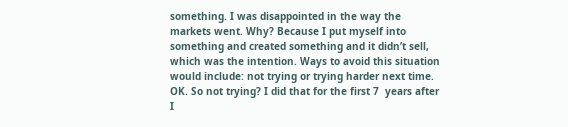something. I was disappointed in the way the markets went. Why? Because I put myself into something and created something and it didn’t sell, which was the intention. Ways to avoid this situation would include: not trying or trying harder next time. OK. So not trying? I did that for the first 7  years after I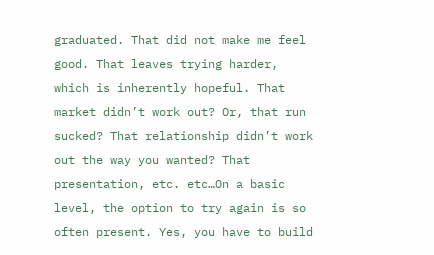graduated. That did not make me feel good. That leaves trying harder, which is inherently hopeful. That market didn’t work out? Or, that run sucked? That relationship didn’t work out the way you wanted? That presentation, etc. etc…On a basic level, the option to try again is so often present. Yes, you have to build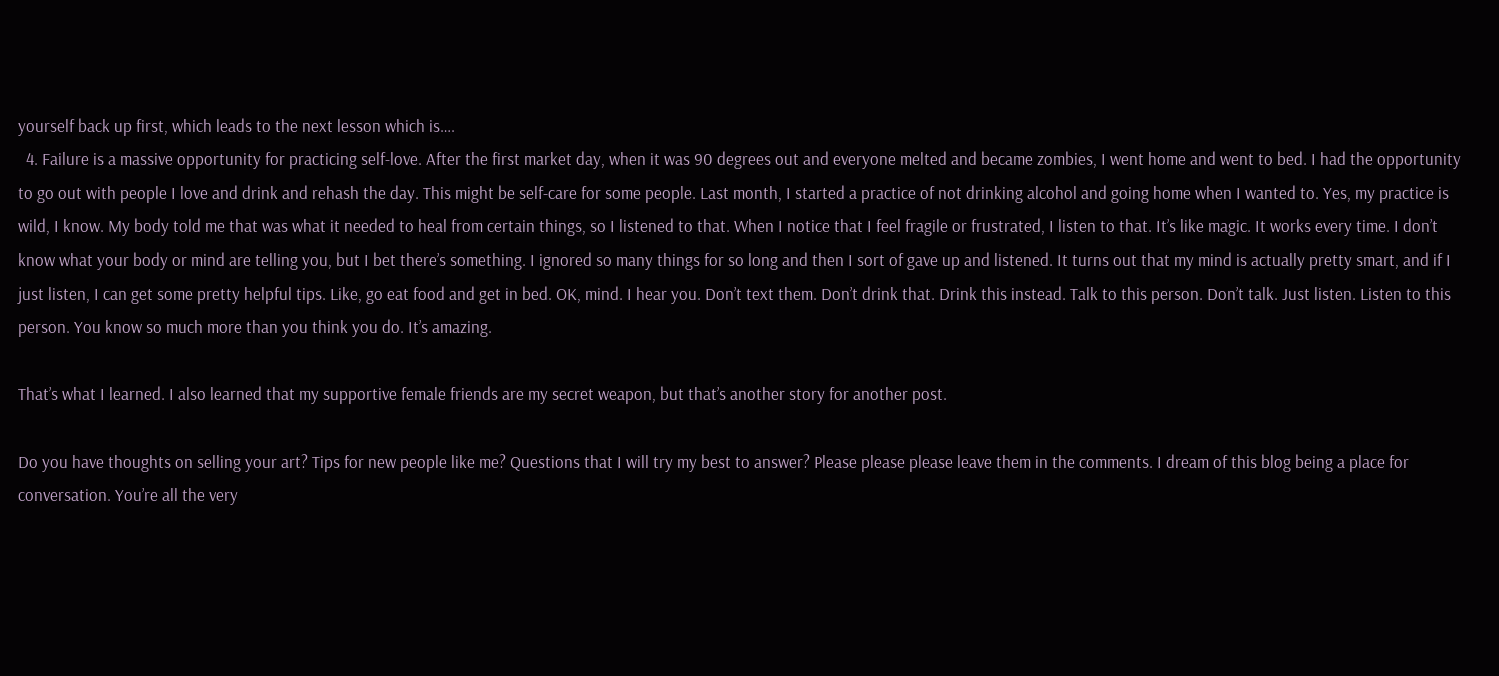yourself back up first, which leads to the next lesson which is….
  4. Failure is a massive opportunity for practicing self-love. After the first market day, when it was 90 degrees out and everyone melted and became zombies, I went home and went to bed. I had the opportunity to go out with people I love and drink and rehash the day. This might be self-care for some people. Last month, I started a practice of not drinking alcohol and going home when I wanted to. Yes, my practice is  wild, I know. My body told me that was what it needed to heal from certain things, so I listened to that. When I notice that I feel fragile or frustrated, I listen to that. It’s like magic. It works every time. I don’t know what your body or mind are telling you, but I bet there’s something. I ignored so many things for so long and then I sort of gave up and listened. It turns out that my mind is actually pretty smart, and if I just listen, I can get some pretty helpful tips. Like, go eat food and get in bed. OK, mind. I hear you. Don’t text them. Don’t drink that. Drink this instead. Talk to this person. Don’t talk. Just listen. Listen to this person. You know so much more than you think you do. It’s amazing.

That’s what I learned. I also learned that my supportive female friends are my secret weapon, but that’s another story for another post.

Do you have thoughts on selling your art? Tips for new people like me? Questions that I will try my best to answer? Please please please leave them in the comments. I dream of this blog being a place for conversation. You’re all the very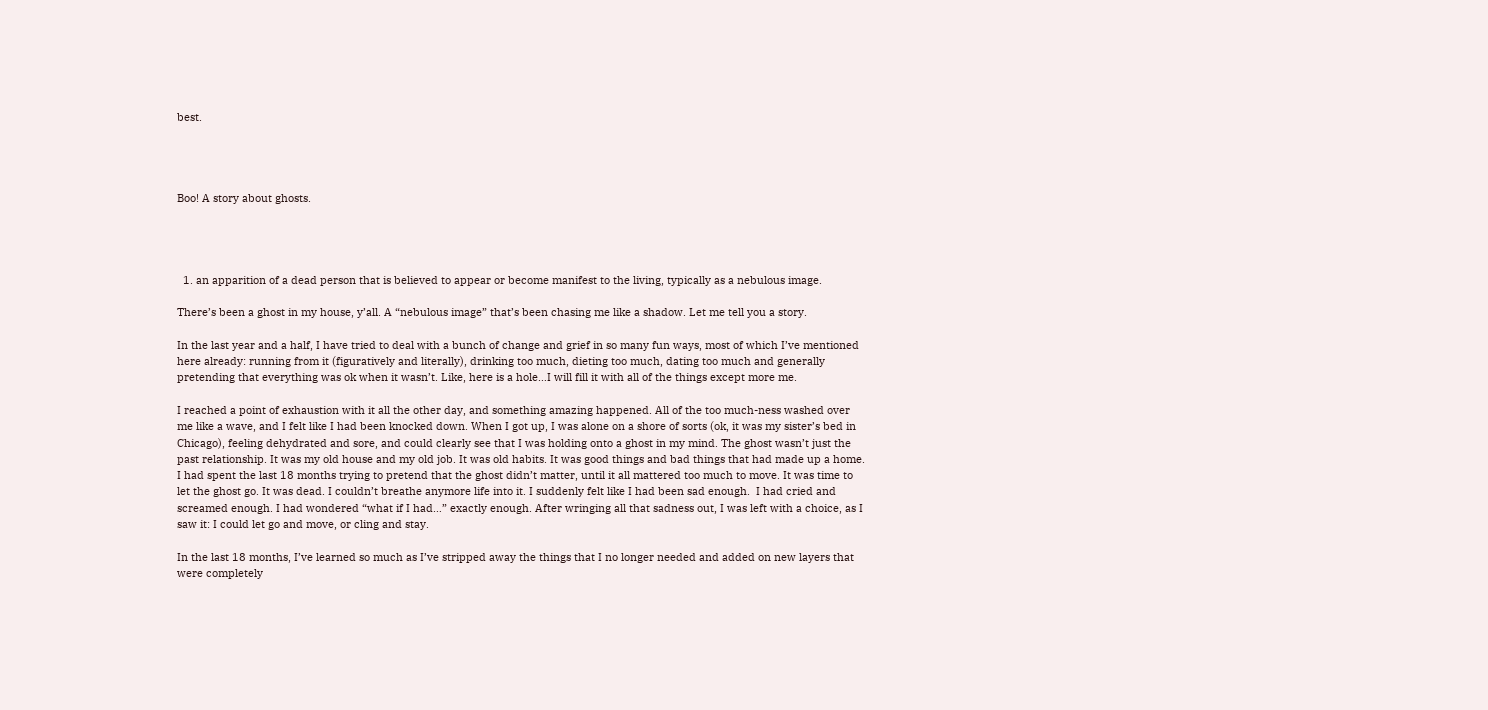best.




Boo! A story about ghosts.




  1. an apparition of a dead person that is believed to appear or become manifest to the living, typically as a nebulous image.

There’s been a ghost in my house, y’all. A “nebulous image” that’s been chasing me like a shadow. Let me tell you a story.

In the last year and a half, I have tried to deal with a bunch of change and grief in so many fun ways, most of which I’ve mentioned here already: running from it (figuratively and literally), drinking too much, dieting too much, dating too much and generally pretending that everything was ok when it wasn’t. Like, here is a hole…I will fill it with all of the things except more me.

I reached a point of exhaustion with it all the other day, and something amazing happened. All of the too much-ness washed over me like a wave, and I felt like I had been knocked down. When I got up, I was alone on a shore of sorts (ok, it was my sister’s bed in Chicago), feeling dehydrated and sore, and could clearly see that I was holding onto a ghost in my mind. The ghost wasn’t just the past relationship. It was my old house and my old job. It was old habits. It was good things and bad things that had made up a home. I had spent the last 18 months trying to pretend that the ghost didn’t matter, until it all mattered too much to move. It was time to let the ghost go. It was dead. I couldn’t breathe anymore life into it. I suddenly felt like I had been sad enough.  I had cried and screamed enough. I had wondered “what if I had…” exactly enough. After wringing all that sadness out, I was left with a choice, as I saw it: I could let go and move, or cling and stay.

In the last 18 months, I’ve learned so much as I’ve stripped away the things that I no longer needed and added on new layers that were completely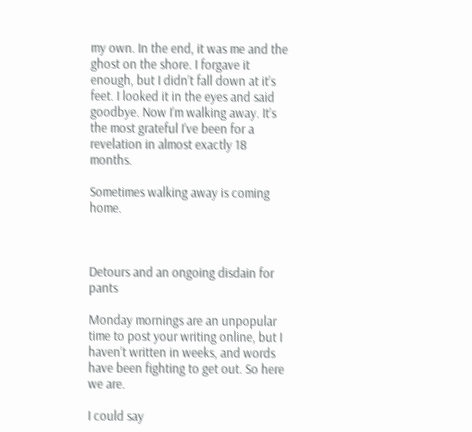my own. In the end, it was me and the ghost on the shore. I forgave it enough, but I didn’t fall down at it’s feet. I looked it in the eyes and said goodbye. Now I’m walking away. It’s the most grateful I’ve been for a revelation in almost exactly 18 months.

Sometimes walking away is coming home.



Detours and an ongoing disdain for pants

Monday mornings are an unpopular time to post your writing online, but I haven’t written in weeks, and words have been fighting to get out. So here we are.

I could say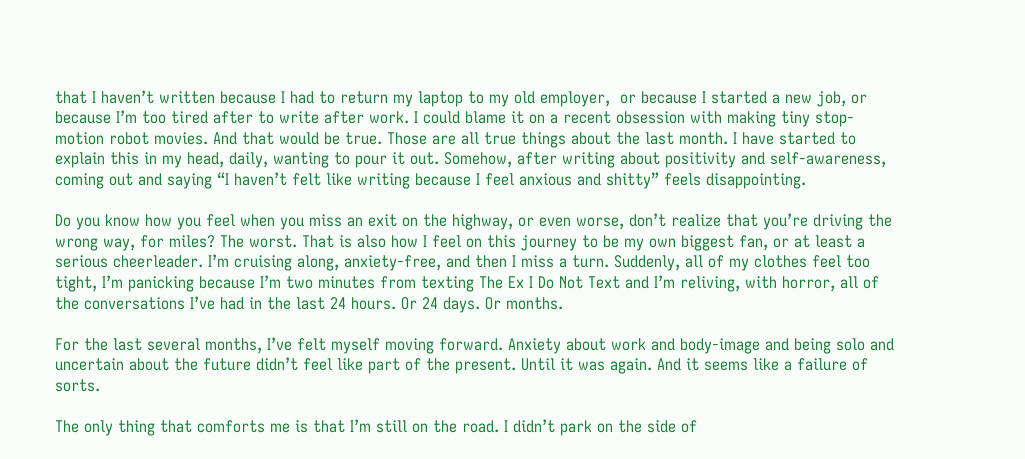that I haven’t written because I had to return my laptop to my old employer,  or because I started a new job, or because I’m too tired after to write after work. I could blame it on a recent obsession with making tiny stop-motion robot movies. And that would be true. Those are all true things about the last month. I have started to explain this in my head, daily, wanting to pour it out. Somehow, after writing about positivity and self-awareness, coming out and saying “I haven’t felt like writing because I feel anxious and shitty” feels disappointing.

Do you know how you feel when you miss an exit on the highway, or even worse, don’t realize that you’re driving the wrong way, for miles? The worst. That is also how I feel on this journey to be my own biggest fan, or at least a serious cheerleader. I’m cruising along, anxiety-free, and then I miss a turn. Suddenly, all of my clothes feel too tight, I’m panicking because I’m two minutes from texting The Ex I Do Not Text and I’m reliving, with horror, all of the conversations I’ve had in the last 24 hours. Or 24 days. Or months.

For the last several months, I’ve felt myself moving forward. Anxiety about work and body-image and being solo and uncertain about the future didn’t feel like part of the present. Until it was again. And it seems like a failure of sorts.

The only thing that comforts me is that I’m still on the road. I didn’t park on the side of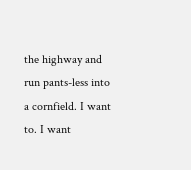the highway and run pants-less into a cornfield. I want to. I want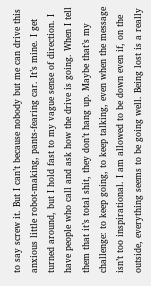to say screw it. But I can’t because nobody but me can drive this anxious little robot-making, pants-fearing car. It’s mine. I get turned around, but I hold fast to my vague sense of direction. I have people who call and ask how the drive is going. When I tell them that it’s total shit, they don’t hang up. Maybe that’s my challenge: to keep going, to keep talking, even when the message isn’t too inspirational. I am allowed to be down even if, on the outside, everything seems to be going well. Being lost is a really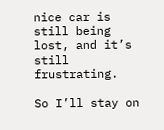nice car is still being lost, and it’s still frustrating.

So I’ll stay on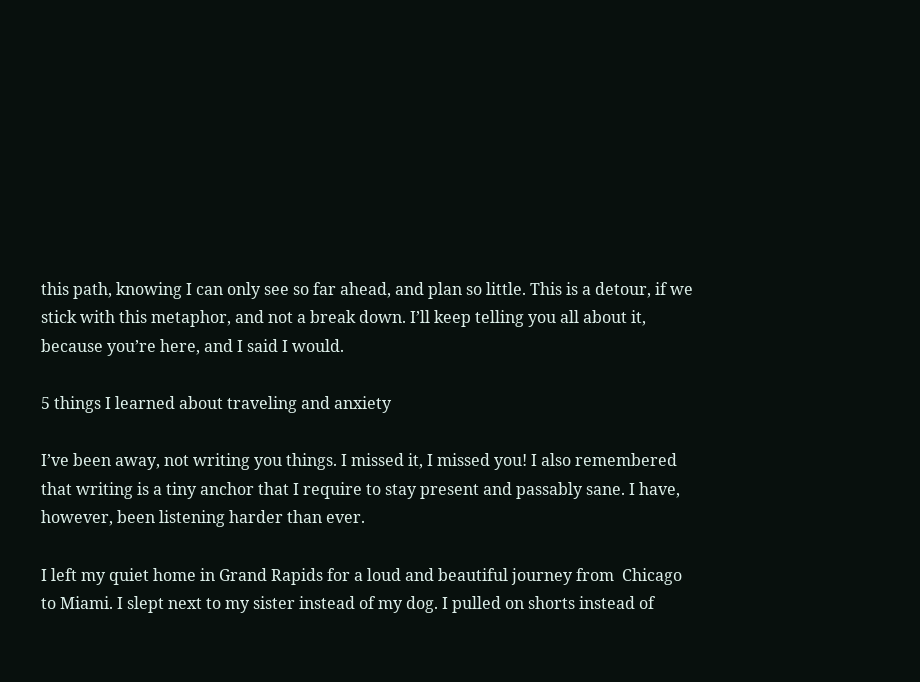this path, knowing I can only see so far ahead, and plan so little. This is a detour, if we stick with this metaphor, and not a break down. I’ll keep telling you all about it, because you’re here, and I said I would.

5 things I learned about traveling and anxiety

I’ve been away, not writing you things. I missed it, I missed you! I also remembered that writing is a tiny anchor that I require to stay present and passably sane. I have, however, been listening harder than ever.

I left my quiet home in Grand Rapids for a loud and beautiful journey from  Chicago to Miami. I slept next to my sister instead of my dog. I pulled on shorts instead of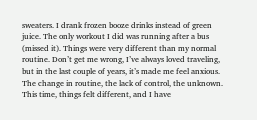sweaters. I drank frozen booze drinks instead of green juice. The only workout I did was running after a bus (missed it). Things were very different than my normal routine. Don’t get me wrong, I’ve always loved traveling, but in the last couple of years, it’s made me feel anxious. The change in routine, the lack of control, the unknown. This time, things felt different, and I have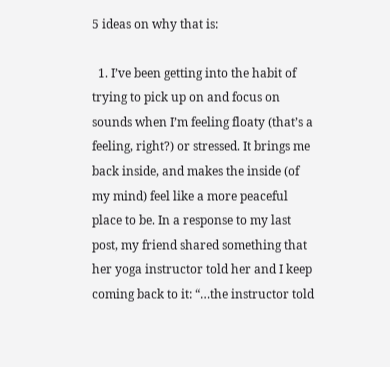5 ideas on why that is:

  1. I’ve been getting into the habit of trying to pick up on and focus on sounds when I’m feeling floaty (that’s a feeling, right?) or stressed. It brings me back inside, and makes the inside (of my mind) feel like a more peaceful place to be. In a response to my last post, my friend shared something that her yoga instructor told her and I keep coming back to it: “…the instructor told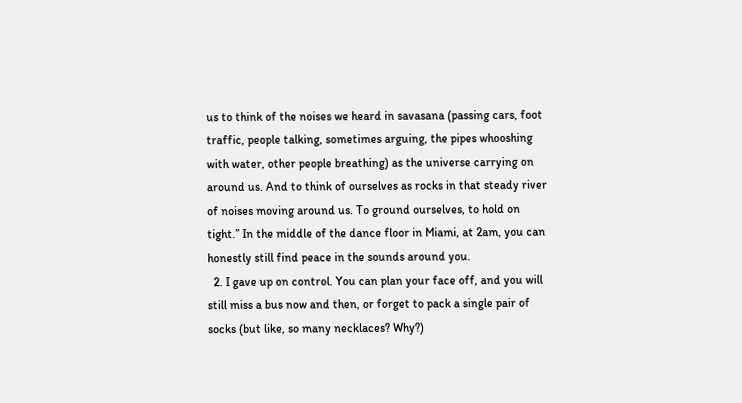us to think of the noises we heard in savasana (passing cars, foot traffic, people talking, sometimes arguing, the pipes whooshing with water, other people breathing) as the universe carrying on around us. And to think of ourselves as rocks in that steady river of noises moving around us. To ground ourselves, to hold on tight.” In the middle of the dance floor in Miami, at 2am, you can honestly still find peace in the sounds around you.
  2. I gave up on control. You can plan your face off, and you will still miss a bus now and then, or forget to pack a single pair of socks (but like, so many necklaces? Why?)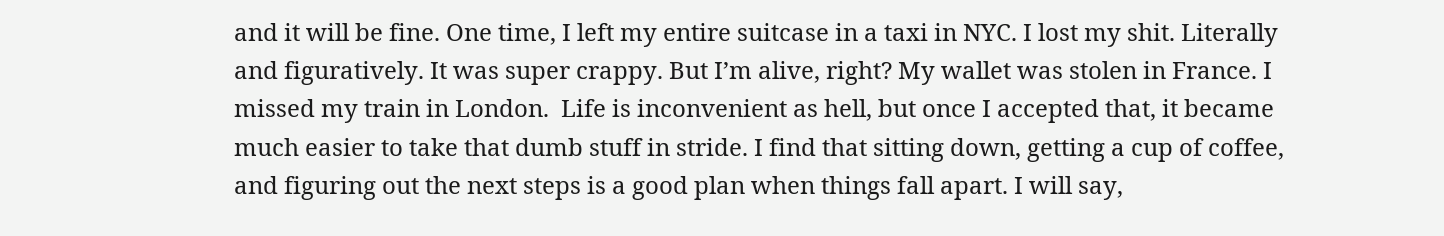and it will be fine. One time, I left my entire suitcase in a taxi in NYC. I lost my shit. Literally and figuratively. It was super crappy. But I’m alive, right? My wallet was stolen in France. I missed my train in London.  Life is inconvenient as hell, but once I accepted that, it became much easier to take that dumb stuff in stride. I find that sitting down, getting a cup of coffee, and figuring out the next steps is a good plan when things fall apart. I will say,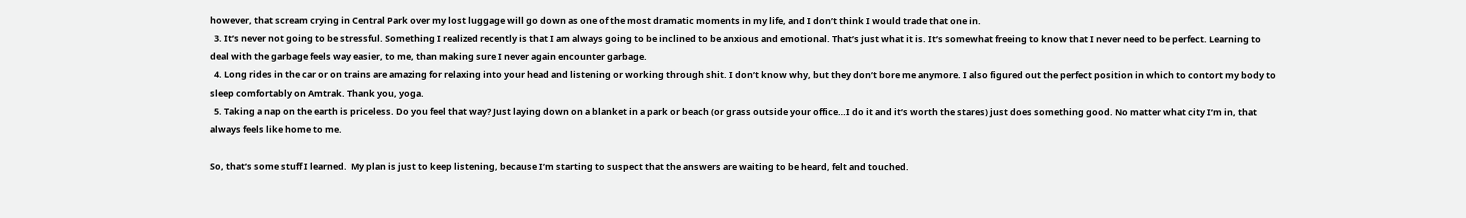however, that scream crying in Central Park over my lost luggage will go down as one of the most dramatic moments in my life, and I don’t think I would trade that one in.
  3. It’s never not going to be stressful. Something I realized recently is that I am always going to be inclined to be anxious and emotional. That’s just what it is. It’s somewhat freeing to know that I never need to be perfect. Learning to deal with the garbage feels way easier, to me, than making sure I never again encounter garbage.
  4. Long rides in the car or on trains are amazing for relaxing into your head and listening or working through shit. I don’t know why, but they don’t bore me anymore. I also figured out the perfect position in which to contort my body to sleep comfortably on Amtrak. Thank you, yoga.
  5. Taking a nap on the earth is priceless. Do you feel that way? Just laying down on a blanket in a park or beach (or grass outside your office…I do it and it’s worth the stares) just does something good. No matter what city I’m in, that always feels like home to me.

So, that’s some stuff I learned.  My plan is just to keep listening, because I’m starting to suspect that the answers are waiting to be heard, felt and touched.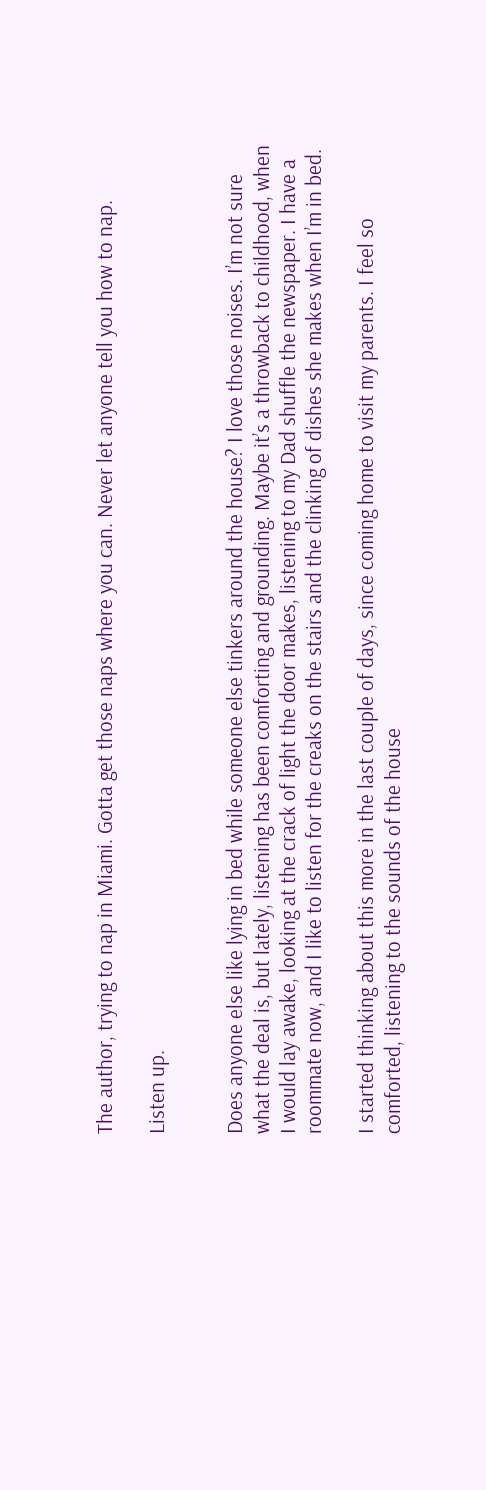The author, trying to nap in Miami. Gotta get those naps where you can. Never let anyone tell you how to nap.

Listen up.


Does anyone else like lying in bed while someone else tinkers around the house? I love those noises. I’m not sure what the deal is, but lately, listening has been comforting and grounding. Maybe it’s a throwback to childhood, when I would lay awake, looking at the crack of light the door makes, listening to my Dad shuffle the newspaper. I have a roommate now, and I like to listen for the creaks on the stairs and the clinking of dishes she makes when I’m in bed.

I started thinking about this more in the last couple of days, since coming home to visit my parents. I feel so comforted, listening to the sounds of the house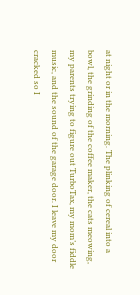at night or in the morning. The plinking of cereal into a bowl, the grinding of the coffee maker, the cats meowing, my parents trying to figure out TurboTax, my mom’s fiddle music, and the sound of the garage door. I leave my door cracked so I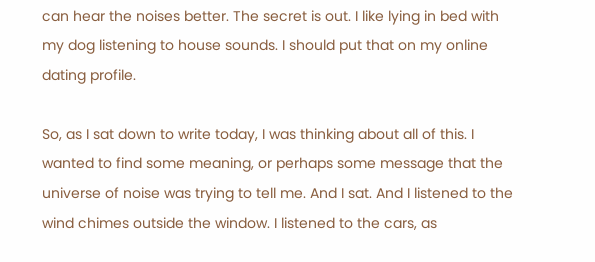can hear the noises better. The secret is out. I like lying in bed with my dog listening to house sounds. I should put that on my online dating profile.

So, as I sat down to write today, I was thinking about all of this. I wanted to find some meaning, or perhaps some message that the universe of noise was trying to tell me. And I sat. And I listened to the wind chimes outside the window. I listened to the cars, as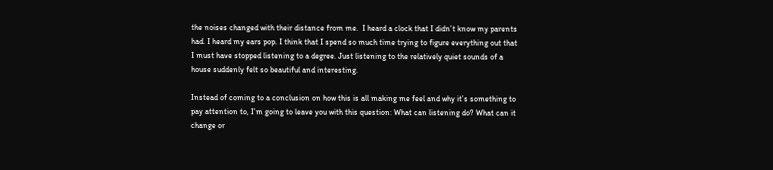the noises changed with their distance from me.  I heard a clock that I didn’t know my parents had. I heard my ears pop. I think that I spend so much time trying to figure everything out that I must have stopped listening to a degree. Just listening to the relatively quiet sounds of a house suddenly felt so beautiful and interesting.

Instead of coming to a conclusion on how this is all making me feel and why it’s something to pay attention to, I’m going to leave you with this question: What can listening do? What can it change or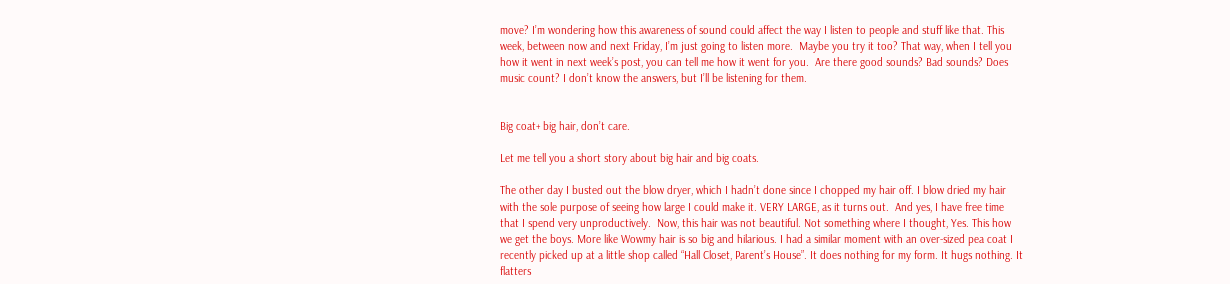move? I’m wondering how this awareness of sound could affect the way I listen to people and stuff like that. This week, between now and next Friday, I’m just going to listen more.  Maybe you try it too? That way, when I tell you how it went in next week’s post, you can tell me how it went for you.  Are there good sounds? Bad sounds? Does music count? I don’t know the answers, but I’ll be listening for them.


Big coat+ big hair, don’t care.

Let me tell you a short story about big hair and big coats.

The other day I busted out the blow dryer, which I hadn’t done since I chopped my hair off. I blow dried my hair with the sole purpose of seeing how large I could make it. VERY LARGE, as it turns out.  And yes, I have free time that I spend very unproductively.  Now, this hair was not beautiful. Not something where I thought, Yes. This how we get the boys. More like Wowmy hair is so big and hilarious. I had a similar moment with an over-sized pea coat I recently picked up at a little shop called “Hall Closet, Parent’s House”. It does nothing for my form. It hugs nothing. It flatters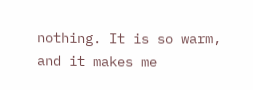nothing. It is so warm, and it makes me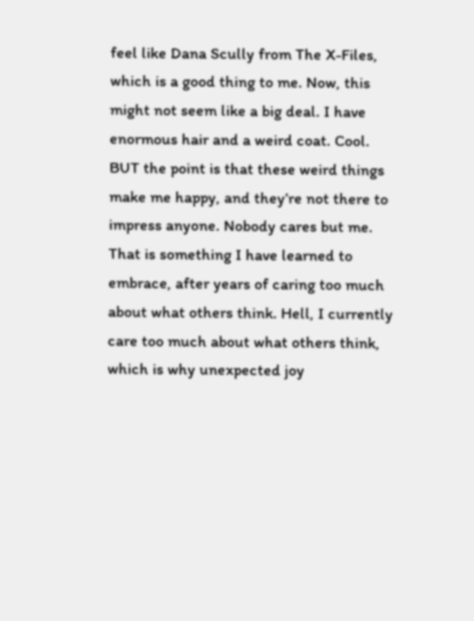feel like Dana Scully from The X-Files, which is a good thing to me. Now, this might not seem like a big deal. I have enormous hair and a weird coat. Cool. BUT the point is that these weird things make me happy, and they’re not there to impress anyone. Nobody cares but me. That is something I have learned to embrace, after years of caring too much about what others think. Hell, I currently care too much about what others think, which is why unexpected joy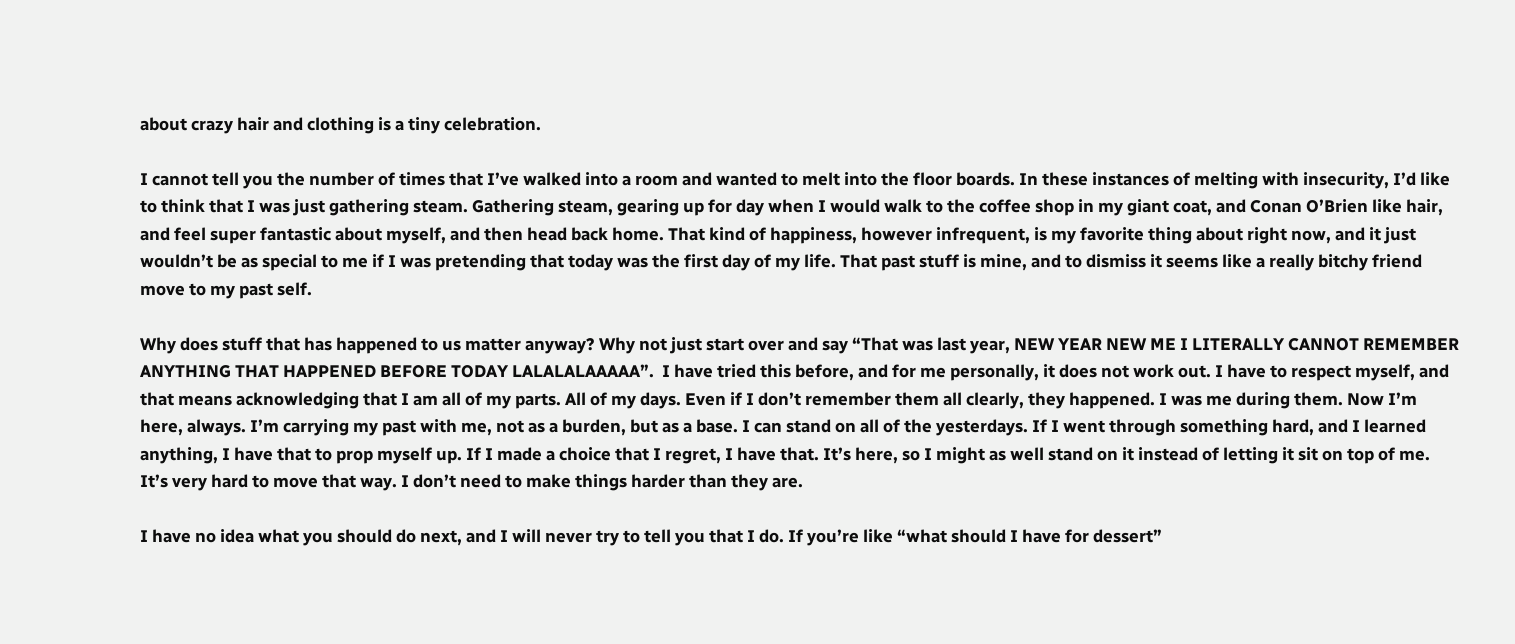about crazy hair and clothing is a tiny celebration.

I cannot tell you the number of times that I’ve walked into a room and wanted to melt into the floor boards. In these instances of melting with insecurity, I’d like to think that I was just gathering steam. Gathering steam, gearing up for day when I would walk to the coffee shop in my giant coat, and Conan O’Brien like hair, and feel super fantastic about myself, and then head back home. That kind of happiness, however infrequent, is my favorite thing about right now, and it just wouldn’t be as special to me if I was pretending that today was the first day of my life. That past stuff is mine, and to dismiss it seems like a really bitchy friend move to my past self.

Why does stuff that has happened to us matter anyway? Why not just start over and say “That was last year, NEW YEAR NEW ME I LITERALLY CANNOT REMEMBER ANYTHING THAT HAPPENED BEFORE TODAY LALALALAAAAA”.  I have tried this before, and for me personally, it does not work out. I have to respect myself, and that means acknowledging that I am all of my parts. All of my days. Even if I don’t remember them all clearly, they happened. I was me during them. Now I’m here, always. I’m carrying my past with me, not as a burden, but as a base. I can stand on all of the yesterdays. If I went through something hard, and I learned anything, I have that to prop myself up. If I made a choice that I regret, I have that. It’s here, so I might as well stand on it instead of letting it sit on top of me. It’s very hard to move that way. I don’t need to make things harder than they are.

I have no idea what you should do next, and I will never try to tell you that I do. If you’re like “what should I have for dessert”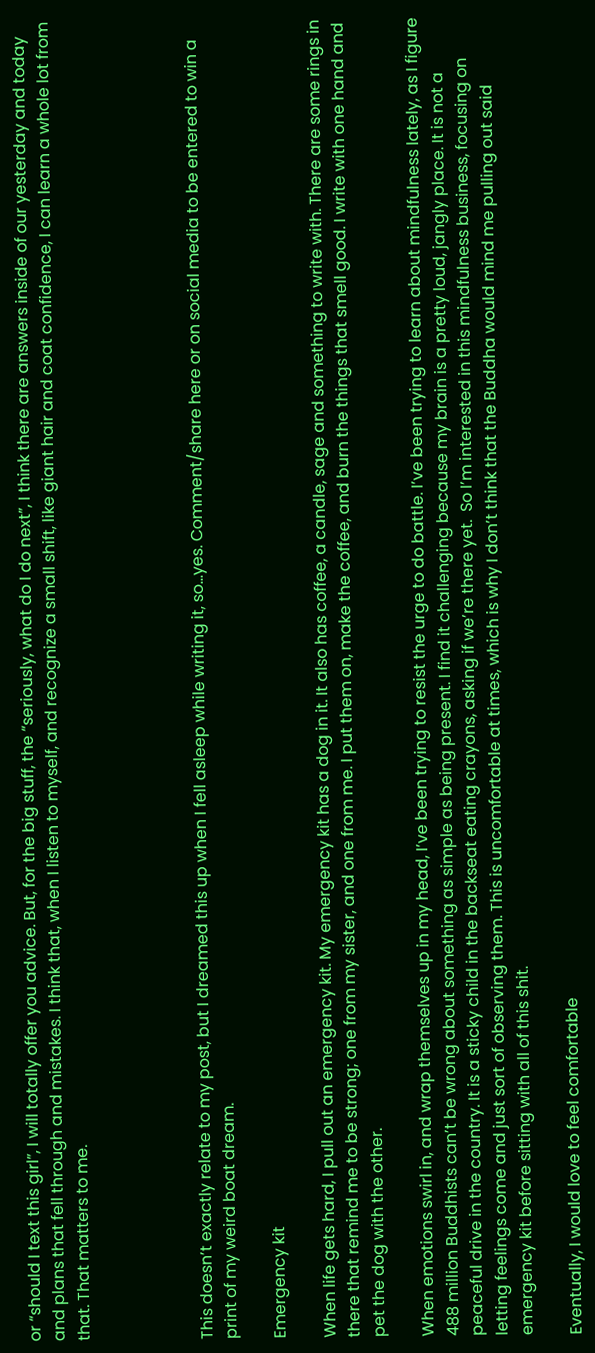or “should I text this girl”, I will totally offer you advice. But, for the big stuff, the “seriously, what do I do next”, I think there are answers inside of our yesterday and today and plans that fell through and mistakes. I think that, when I listen to myself, and recognize a small shift, like giant hair and coat confidence, I can learn a whole lot from that. That matters to me.




This doesn’t exactly relate to my post, but I dreamed this up when I fell asleep while writing it, so…yes. Comment/share here or on social media to be entered to win a print of my weird boat dream.

Emergency kit

When life gets hard, I pull out an emergency kit. My emergency kit has a dog in it. It also has coffee, a candle, sage and something to write with. There are some rings in there that remind me to be strong; one from my sister, and one from me. I put them on, make the coffee, and burn the things that smell good. I write with one hand and pet the dog with the other.

When emotions swirl in, and wrap themselves up in my head, I’ve been trying to resist the urge to do battle. I’ve been trying to learn about mindfulness lately, as I figure 488 million Buddhists can’t be wrong about something as simple as being present. I find it challenging because my brain is a pretty loud, jangly place. It is not a peaceful drive in the country. It is a sticky child in the backseat eating crayons, asking if we’re there yet.  So I’m interested in this mindfulness business, focusing on letting feelings come and just sort of observing them. This is uncomfortable at times, which is why I don’t think that the Buddha would mind me pulling out said emergency kit before sitting with all of this shit.

Eventually, I would love to feel comfortable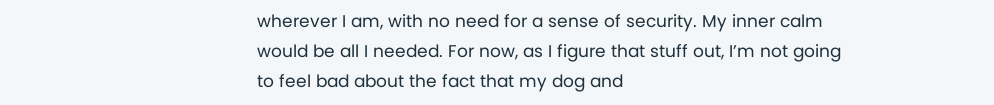wherever I am, with no need for a sense of security. My inner calm would be all I needed. For now, as I figure that stuff out, I’m not going to feel bad about the fact that my dog and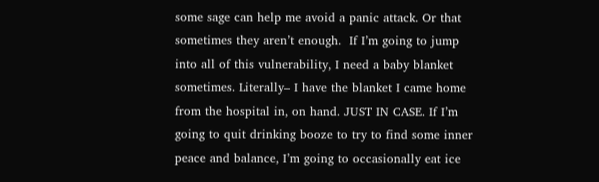some sage can help me avoid a panic attack. Or that sometimes they aren’t enough.  If I’m going to jump into all of this vulnerability, I need a baby blanket sometimes. Literally– I have the blanket I came home from the hospital in, on hand. JUST IN CASE. If I’m going to quit drinking booze to try to find some inner peace and balance, I’m going to occasionally eat ice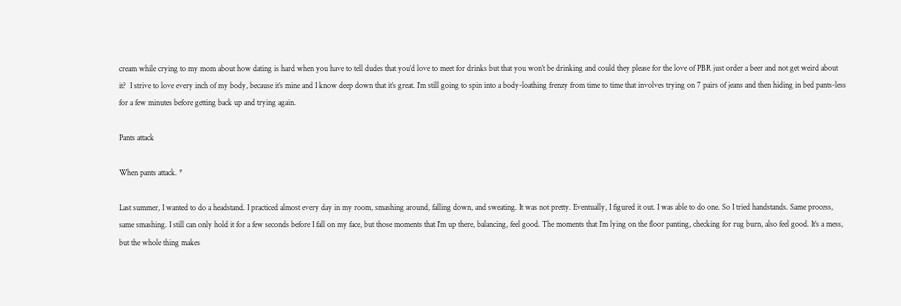cream while crying to my mom about how dating is hard when you have to tell dudes that you’d love to meet for drinks but that you won’t be drinking and could they please for the love of PBR just order a beer and not get weird about it?  I strive to love every inch of my body, because it’s mine and I know deep down that it’s great. I’m still going to spin into a body-loathing frenzy from time to time that involves trying on 7 pairs of jeans and then hiding in bed pants-less for a few minutes before getting back up and trying again.

Pants attack

When pants attack. *

Last summer, I wanted to do a headstand. I practiced almost every day in my room, smashing around, falling down, and sweating. It was not pretty. Eventually, I figured it out. I was able to do one. So I tried handstands. Same process, same smashing. I still can only hold it for a few seconds before I fall on my face, but those moments that I’m up there, balancing, feel good. The moments that I’m lying on the floor panting, checking for rug burn, also feel good. It’s a mess, but the whole thing makes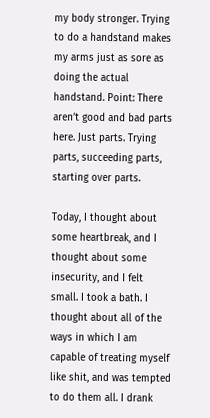my body stronger. Trying to do a handstand makes my arms just as sore as doing the actual handstand. Point: There aren’t good and bad parts here. Just parts. Trying parts, succeeding parts, starting over parts.

Today, I thought about some heartbreak, and I thought about some insecurity, and I felt small. I took a bath. I thought about all of the ways in which I am capable of treating myself like shit, and was tempted to do them all. I drank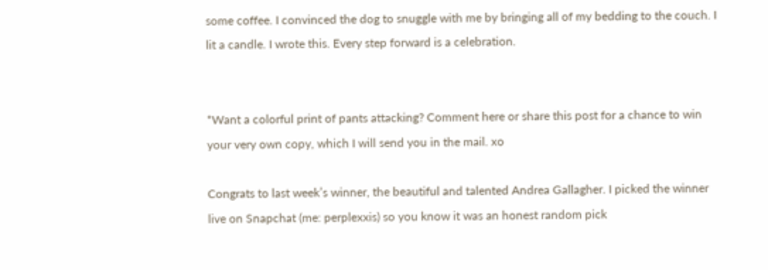some coffee. I convinced the dog to snuggle with me by bringing all of my bedding to the couch. I lit a candle. I wrote this. Every step forward is a celebration.


*Want a colorful print of pants attacking? Comment here or share this post for a chance to win your very own copy, which I will send you in the mail. xo

Congrats to last week’s winner, the beautiful and talented Andrea Gallagher. I picked the winner live on Snapchat (me: perplexxis) so you know it was an honest random pick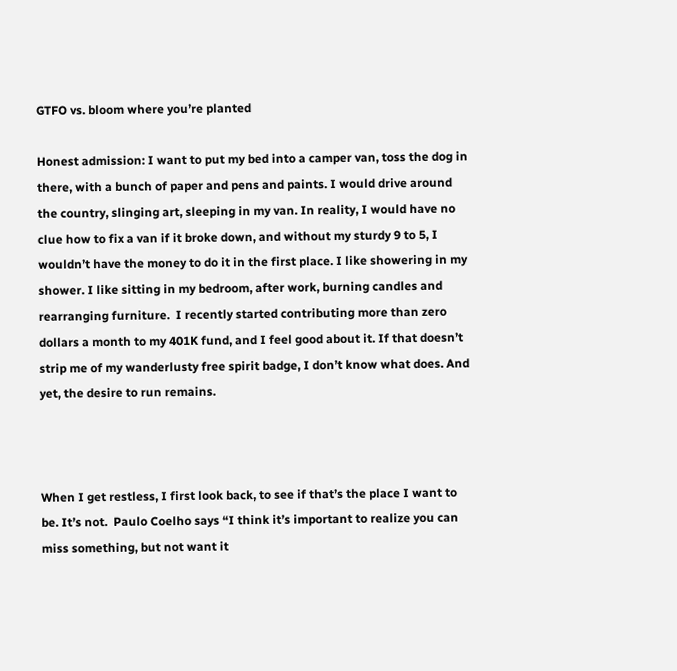GTFO vs. bloom where you’re planted

Honest admission: I want to put my bed into a camper van, toss the dog in there, with a bunch of paper and pens and paints. I would drive around the country, slinging art, sleeping in my van. In reality, I would have no clue how to fix a van if it broke down, and without my sturdy 9 to 5, I wouldn’t have the money to do it in the first place. I like showering in my shower. I like sitting in my bedroom, after work, burning candles and rearranging furniture.  I recently started contributing more than zero dollars a month to my 401K fund, and I feel good about it. If that doesn’t strip me of my wanderlusty free spirit badge, I don’t know what does. And yet, the desire to run remains.



When I get restless, I first look back, to see if that’s the place I want to be. It’s not.  Paulo Coelho says “I think it’s important to realize you can miss something, but not want it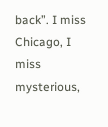back”. I miss Chicago, I miss mysterious,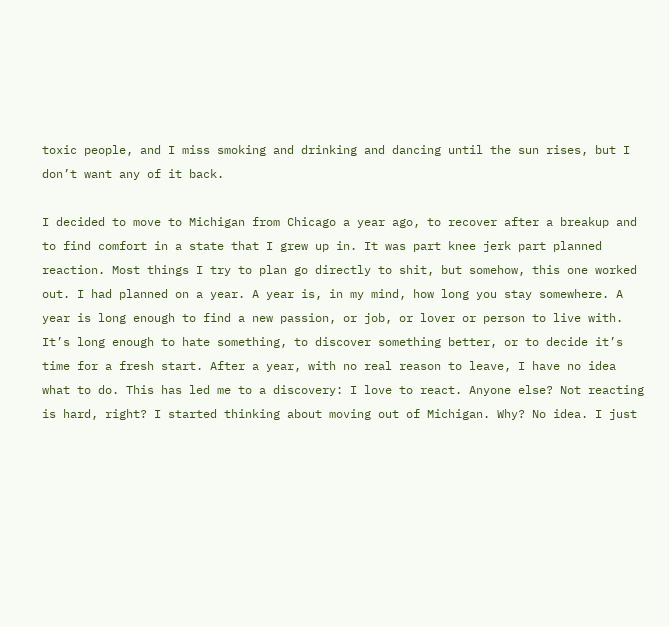toxic people, and I miss smoking and drinking and dancing until the sun rises, but I don’t want any of it back.

I decided to move to Michigan from Chicago a year ago, to recover after a breakup and to find comfort in a state that I grew up in. It was part knee jerk part planned reaction. Most things I try to plan go directly to shit, but somehow, this one worked out. I had planned on a year. A year is, in my mind, how long you stay somewhere. A year is long enough to find a new passion, or job, or lover or person to live with. It’s long enough to hate something, to discover something better, or to decide it’s time for a fresh start. After a year, with no real reason to leave, I have no idea what to do. This has led me to a discovery: I love to react. Anyone else? Not reacting is hard, right? I started thinking about moving out of Michigan. Why? No idea. I just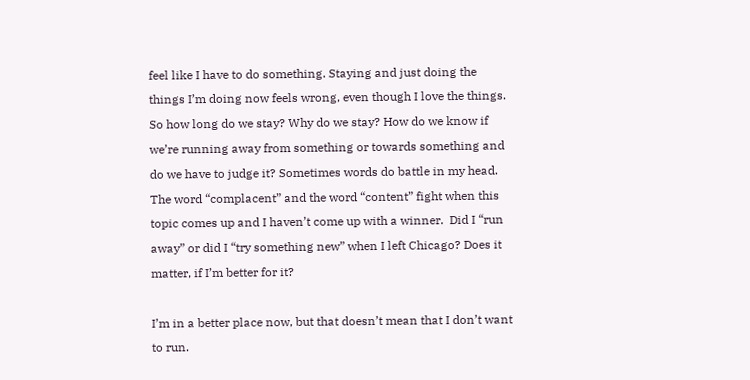feel like I have to do something. Staying and just doing the things I’m doing now feels wrong, even though I love the things. So how long do we stay? Why do we stay? How do we know if we’re running away from something or towards something and do we have to judge it? Sometimes words do battle in my head. The word “complacent” and the word “content” fight when this topic comes up and I haven’t come up with a winner.  Did I “run away” or did I “try something new” when I left Chicago? Does it matter, if I’m better for it?

I’m in a better place now, but that doesn’t mean that I don’t want to run.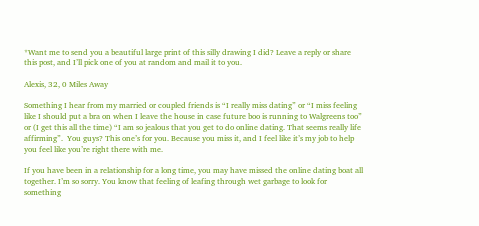*Want me to send you a beautiful large print of this silly drawing I did? Leave a reply or share this post, and I’ll pick one of you at random and mail it to you.

Alexis, 32, 0 Miles Away

Something I hear from my married or coupled friends is “I really miss dating” or “I miss feeling like I should put a bra on when I leave the house in case future boo is running to Walgreens too” or (I get this all the time) “I am so jealous that you get to do online dating. That seems really life affirming”.  You guys? This one’s for you. Because you miss it, and I feel like it’s my job to help you feel like you’re right there with me.

If you have been in a relationship for a long time, you may have missed the online dating boat all together. I’m so sorry. You know that feeling of leafing through wet garbage to look for something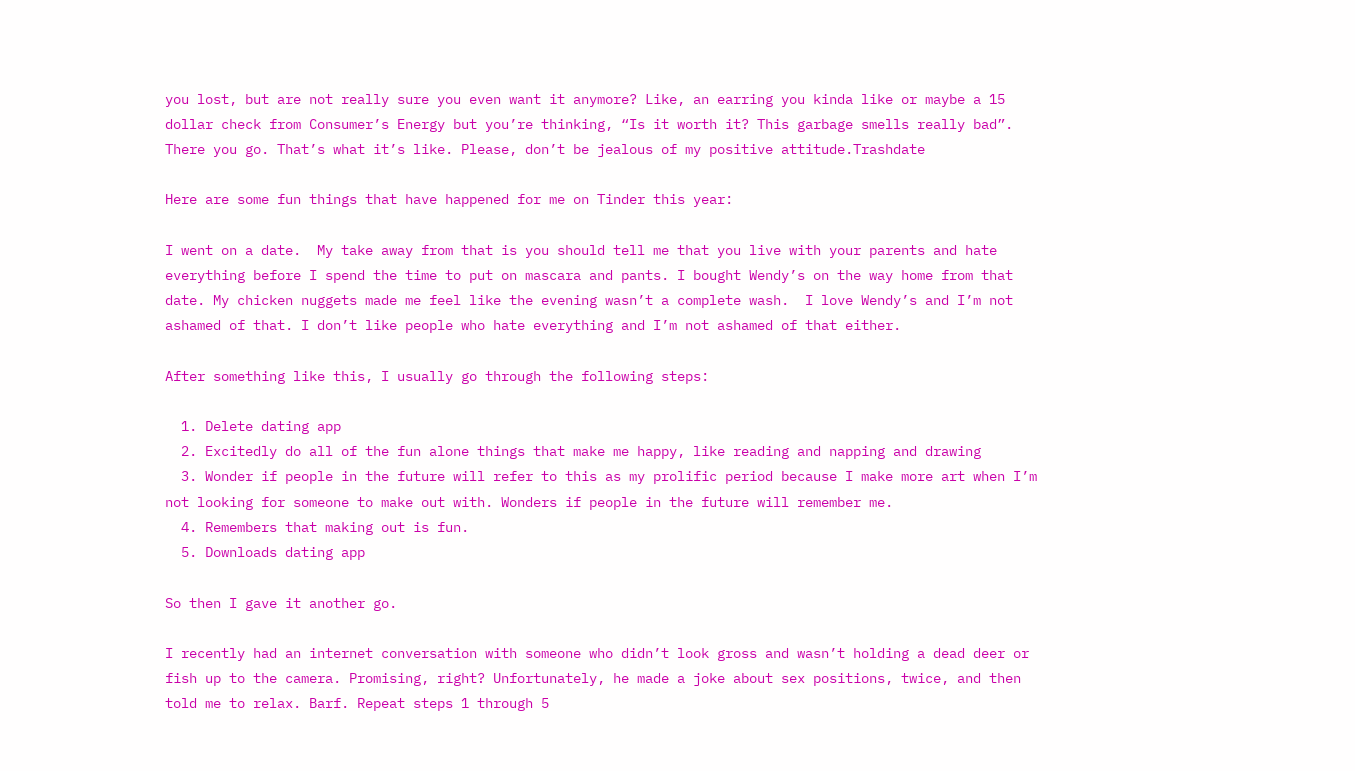you lost, but are not really sure you even want it anymore? Like, an earring you kinda like or maybe a 15 dollar check from Consumer’s Energy but you’re thinking, “Is it worth it? This garbage smells really bad”. There you go. That’s what it’s like. Please, don’t be jealous of my positive attitude.Trashdate

Here are some fun things that have happened for me on Tinder this year:

I went on a date.  My take away from that is you should tell me that you live with your parents and hate everything before I spend the time to put on mascara and pants. I bought Wendy’s on the way home from that date. My chicken nuggets made me feel like the evening wasn’t a complete wash.  I love Wendy’s and I’m not ashamed of that. I don’t like people who hate everything and I’m not ashamed of that either.

After something like this, I usually go through the following steps:

  1. Delete dating app
  2. Excitedly do all of the fun alone things that make me happy, like reading and napping and drawing
  3. Wonder if people in the future will refer to this as my prolific period because I make more art when I’m not looking for someone to make out with. Wonders if people in the future will remember me.
  4. Remembers that making out is fun.
  5. Downloads dating app

So then I gave it another go.

I recently had an internet conversation with someone who didn’t look gross and wasn’t holding a dead deer or fish up to the camera. Promising, right? Unfortunately, he made a joke about sex positions, twice, and then told me to relax. Barf. Repeat steps 1 through 5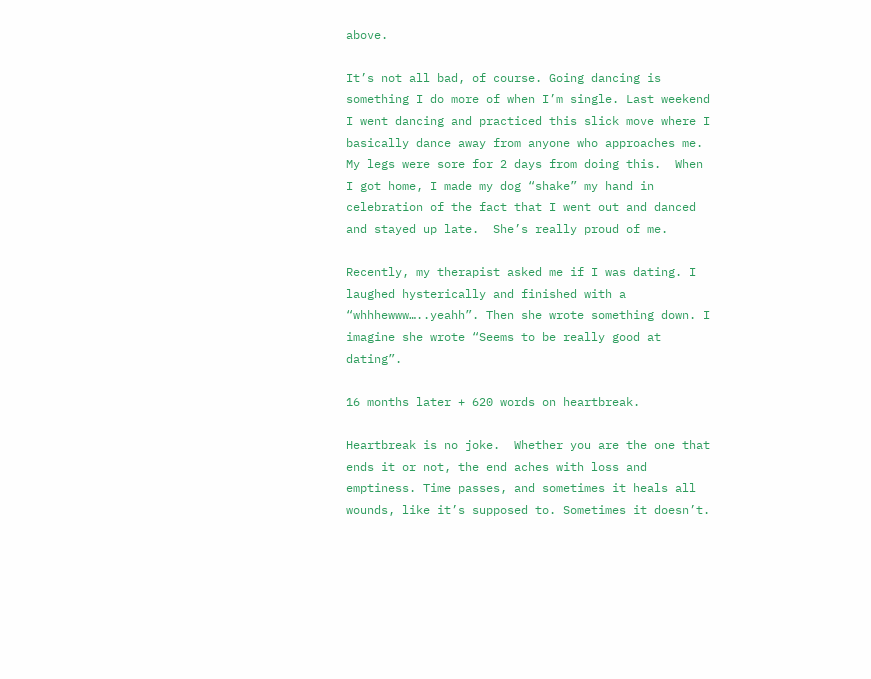above.

It’s not all bad, of course. Going dancing is something I do more of when I’m single. Last weekend I went dancing and practiced this slick move where I basically dance away from anyone who approaches me.  My legs were sore for 2 days from doing this.  When I got home, I made my dog “shake” my hand in celebration of the fact that I went out and danced and stayed up late.  She’s really proud of me.

Recently, my therapist asked me if I was dating. I laughed hysterically and finished with a “whhhewww…..yeahh”. Then she wrote something down. I imagine she wrote “Seems to be really good at dating”.

16 months later + 620 words on heartbreak.

Heartbreak is no joke.  Whether you are the one that ends it or not, the end aches with loss and emptiness. Time passes, and sometimes it heals all wounds, like it’s supposed to. Sometimes it doesn’t.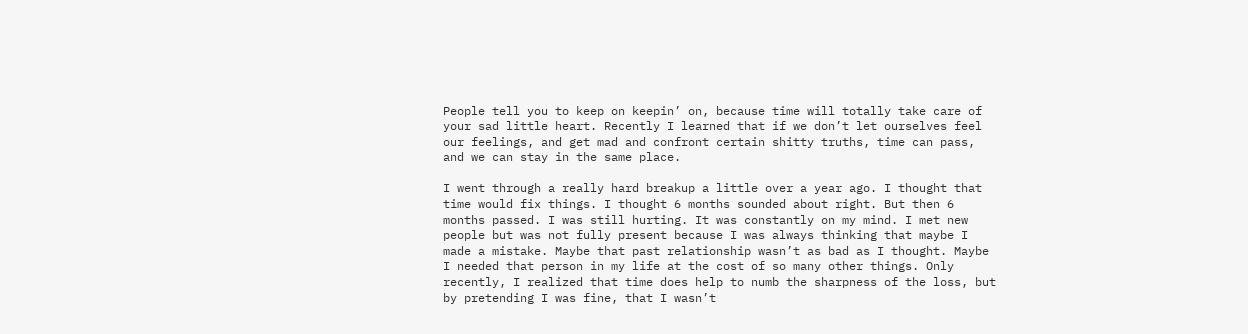People tell you to keep on keepin’ on, because time will totally take care of your sad little heart. Recently I learned that if we don’t let ourselves feel our feelings, and get mad and confront certain shitty truths, time can pass, and we can stay in the same place.

I went through a really hard breakup a little over a year ago. I thought that time would fix things. I thought 6 months sounded about right. But then 6 months passed. I was still hurting. It was constantly on my mind. I met new people but was not fully present because I was always thinking that maybe I made a mistake. Maybe that past relationship wasn’t as bad as I thought. Maybe I needed that person in my life at the cost of so many other things. Only recently, I realized that time does help to numb the sharpness of the loss, but by pretending I was fine, that I wasn’t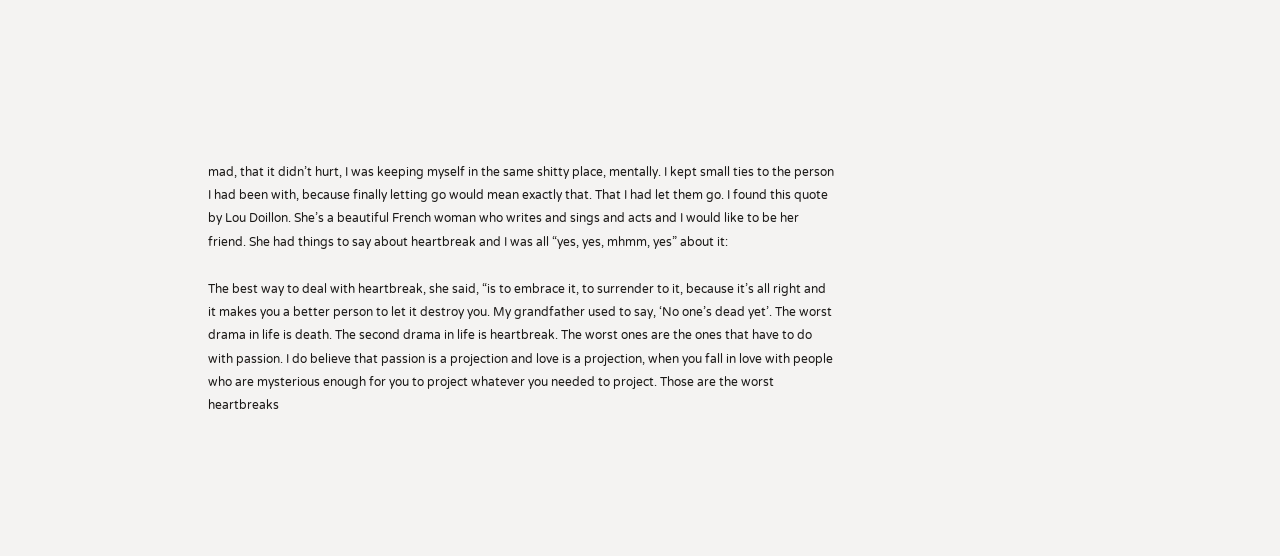mad, that it didn’t hurt, I was keeping myself in the same shitty place, mentally. I kept small ties to the person I had been with, because finally letting go would mean exactly that. That I had let them go. I found this quote by Lou Doillon. She’s a beautiful French woman who writes and sings and acts and I would like to be her friend. She had things to say about heartbreak and I was all “yes, yes, mhmm, yes” about it:

The best way to deal with heartbreak, she said, “is to embrace it, to surrender to it, because it’s all right and it makes you a better person to let it destroy you. My grandfather used to say, ‘No one’s dead yet’. The worst drama in life is death. The second drama in life is heartbreak. The worst ones are the ones that have to do with passion. I do believe that passion is a projection and love is a projection, when you fall in love with people who are mysterious enough for you to project whatever you needed to project. Those are the worst heartbreaks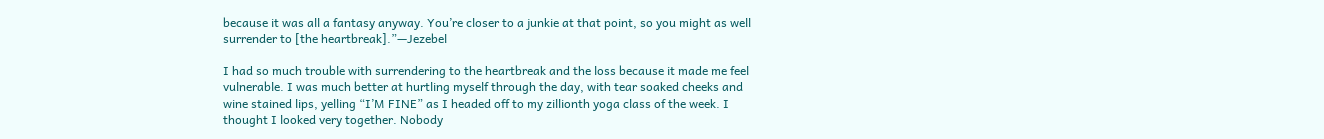because it was all a fantasy anyway. You’re closer to a junkie at that point, so you might as well surrender to [the heartbreak].”—Jezebel

I had so much trouble with surrendering to the heartbreak and the loss because it made me feel vulnerable. I was much better at hurtling myself through the day, with tear soaked cheeks and wine stained lips, yelling “I’M FINE” as I headed off to my zillionth yoga class of the week. I thought I looked very together. Nobody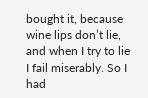bought it, because wine lips don’t lie, and when I try to lie I fail miserably. So I had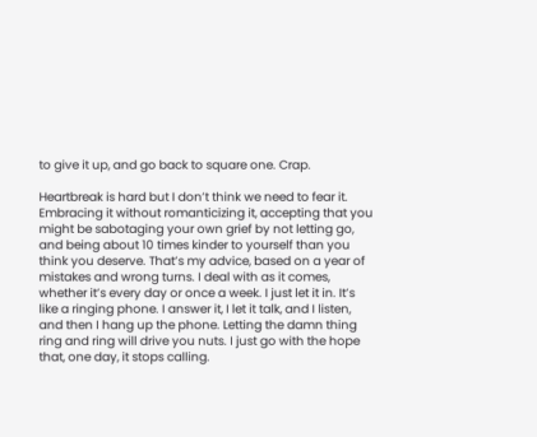to give it up, and go back to square one. Crap.

Heartbreak is hard but I don’t think we need to fear it. Embracing it without romanticizing it, accepting that you might be sabotaging your own grief by not letting go, and being about 10 times kinder to yourself than you think you deserve. That’s my advice, based on a year of mistakes and wrong turns. I deal with as it comes, whether it’s every day or once a week. I just let it in. It’s like a ringing phone. I answer it, I let it talk, and I listen, and then I hang up the phone. Letting the damn thing ring and ring will drive you nuts. I just go with the hope that, one day, it stops calling.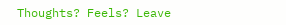Thoughts? Feels? Leave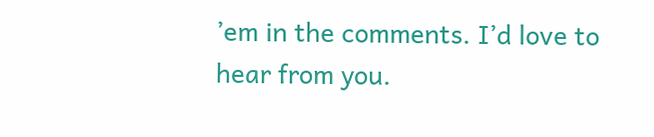’em in the comments. I’d love to hear from you.